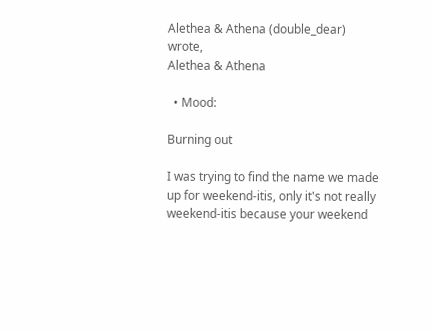Alethea & Athena (double_dear) wrote,
Alethea & Athena

  • Mood:

Burning out

I was trying to find the name we made up for weekend-itis, only it's not really weekend-itis because your weekend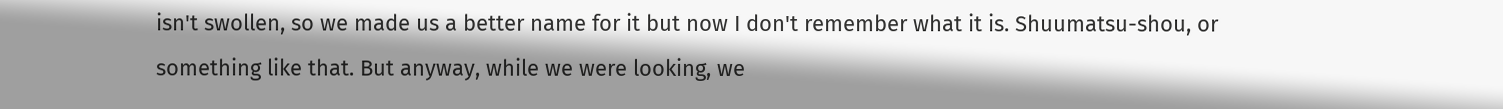isn't swollen, so we made us a better name for it but now I don't remember what it is. Shuumatsu-shou, or something like that. But anyway, while we were looking, we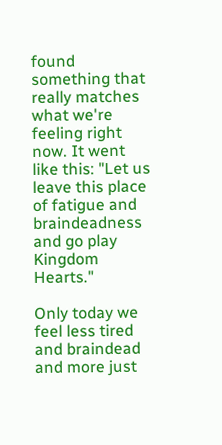found something that really matches what we're feeling right now. It went like this: "Let us leave this place of fatigue and braindeadness and go play Kingdom Hearts."

Only today we feel less tired and braindead and more just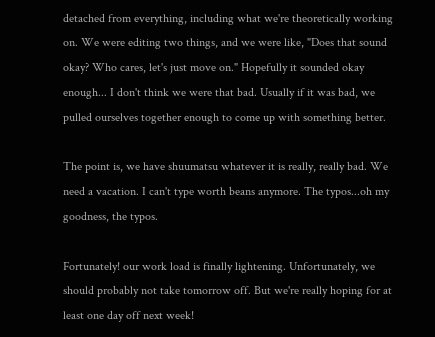detached from everything, including what we're theoretically working on. We were editing two things, and we were like, "Does that sound okay? Who cares, let's just move on." Hopefully it sounded okay enough... I don't think we were that bad. Usually if it was bad, we pulled ourselves together enough to come up with something better.

The point is, we have shuumatsu whatever it is really, really bad. We need a vacation. I can't type worth beans anymore. The typos...oh my goodness, the typos.

Fortunately! our work load is finally lightening. Unfortunately, we should probably not take tomorrow off. But we're really hoping for at least one day off next week!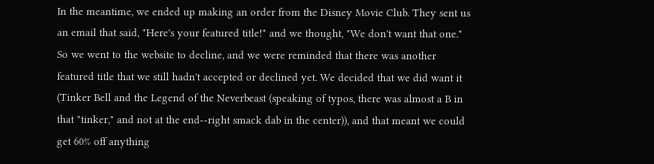In the meantime, we ended up making an order from the Disney Movie Club. They sent us an email that said, "Here's your featured title!" and we thought, "We don't want that one." So we went to the website to decline, and we were reminded that there was another featured title that we still hadn't accepted or declined yet. We decided that we did want it (Tinker Bell and the Legend of the Neverbeast (speaking of typos, there was almost a B in that "tinker," and not at the end--right smack dab in the center)), and that meant we could get 60% off anything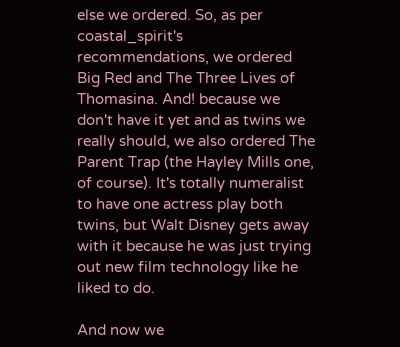else we ordered. So, as per coastal_spirit's recommendations, we ordered Big Red and The Three Lives of Thomasina. And! because we don't have it yet and as twins we really should, we also ordered The Parent Trap (the Hayley Mills one, of course). It's totally numeralist to have one actress play both twins, but Walt Disney gets away with it because he was just trying out new film technology like he liked to do.

And now we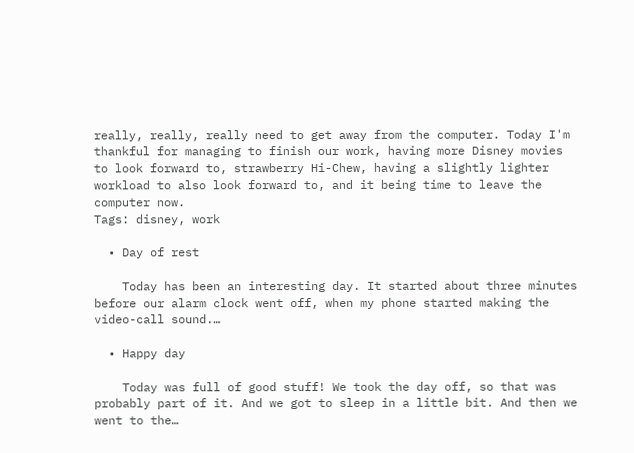really, really, really need to get away from the computer. Today I'm thankful for managing to finish our work, having more Disney movies to look forward to, strawberry Hi-Chew, having a slightly lighter workload to also look forward to, and it being time to leave the computer now.
Tags: disney, work

  • Day of rest

    Today has been an interesting day. It started about three minutes before our alarm clock went off, when my phone started making the video-call sound.…

  • Happy day

    Today was full of good stuff! We took the day off, so that was probably part of it. And we got to sleep in a little bit. And then we went to the…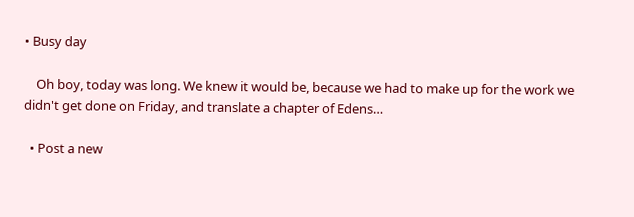• Busy day

    Oh boy, today was long. We knew it would be, because we had to make up for the work we didn't get done on Friday, and translate a chapter of Edens…

  • Post a new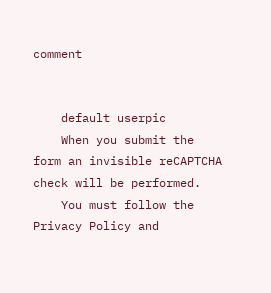comment


    default userpic
    When you submit the form an invisible reCAPTCHA check will be performed.
    You must follow the Privacy Policy and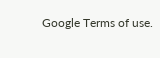Google Terms of use.